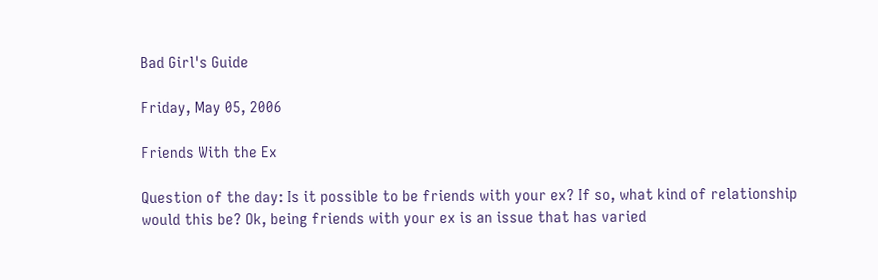Bad Girl's Guide

Friday, May 05, 2006

Friends With the Ex

Question of the day: Is it possible to be friends with your ex? If so, what kind of relationship would this be? Ok, being friends with your ex is an issue that has varied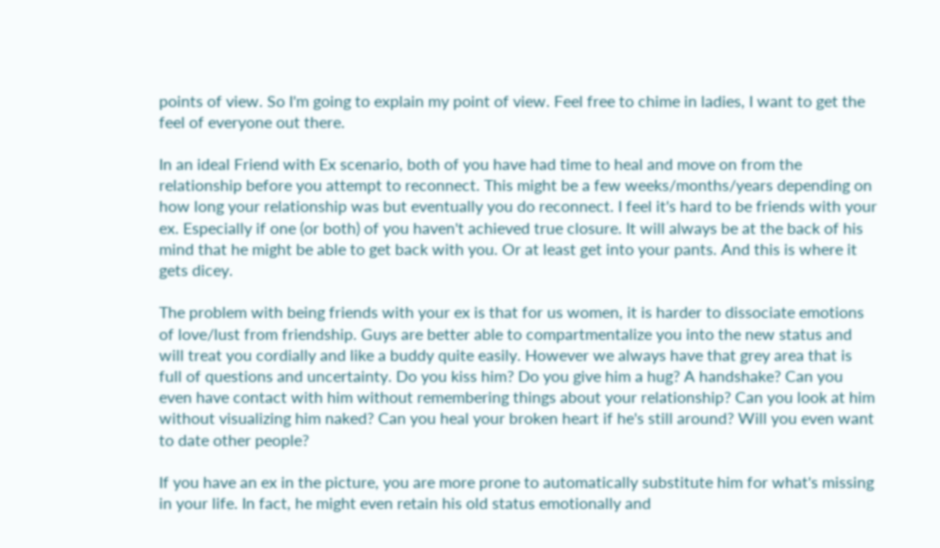points of view. So I'm going to explain my point of view. Feel free to chime in ladies, I want to get the feel of everyone out there.

In an ideal Friend with Ex scenario, both of you have had time to heal and move on from the relationship before you attempt to reconnect. This might be a few weeks/months/years depending on how long your relationship was but eventually you do reconnect. I feel it's hard to be friends with your ex. Especially if one (or both) of you haven't achieved true closure. It will always be at the back of his mind that he might be able to get back with you. Or at least get into your pants. And this is where it gets dicey.

The problem with being friends with your ex is that for us women, it is harder to dissociate emotions of love/lust from friendship. Guys are better able to compartmentalize you into the new status and will treat you cordially and like a buddy quite easily. However we always have that grey area that is full of questions and uncertainty. Do you kiss him? Do you give him a hug? A handshake? Can you even have contact with him without remembering things about your relationship? Can you look at him without visualizing him naked? Can you heal your broken heart if he's still around? Will you even want to date other people?

If you have an ex in the picture, you are more prone to automatically substitute him for what's missing in your life. In fact, he might even retain his old status emotionally and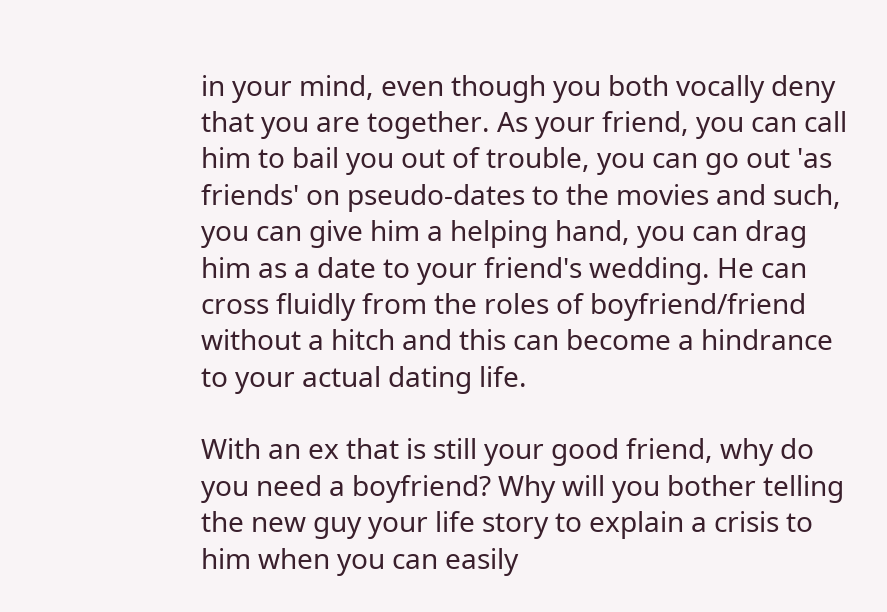in your mind, even though you both vocally deny that you are together. As your friend, you can call him to bail you out of trouble, you can go out 'as friends' on pseudo-dates to the movies and such, you can give him a helping hand, you can drag him as a date to your friend's wedding. He can cross fluidly from the roles of boyfriend/friend without a hitch and this can become a hindrance to your actual dating life.

With an ex that is still your good friend, why do you need a boyfriend? Why will you bother telling the new guy your life story to explain a crisis to him when you can easily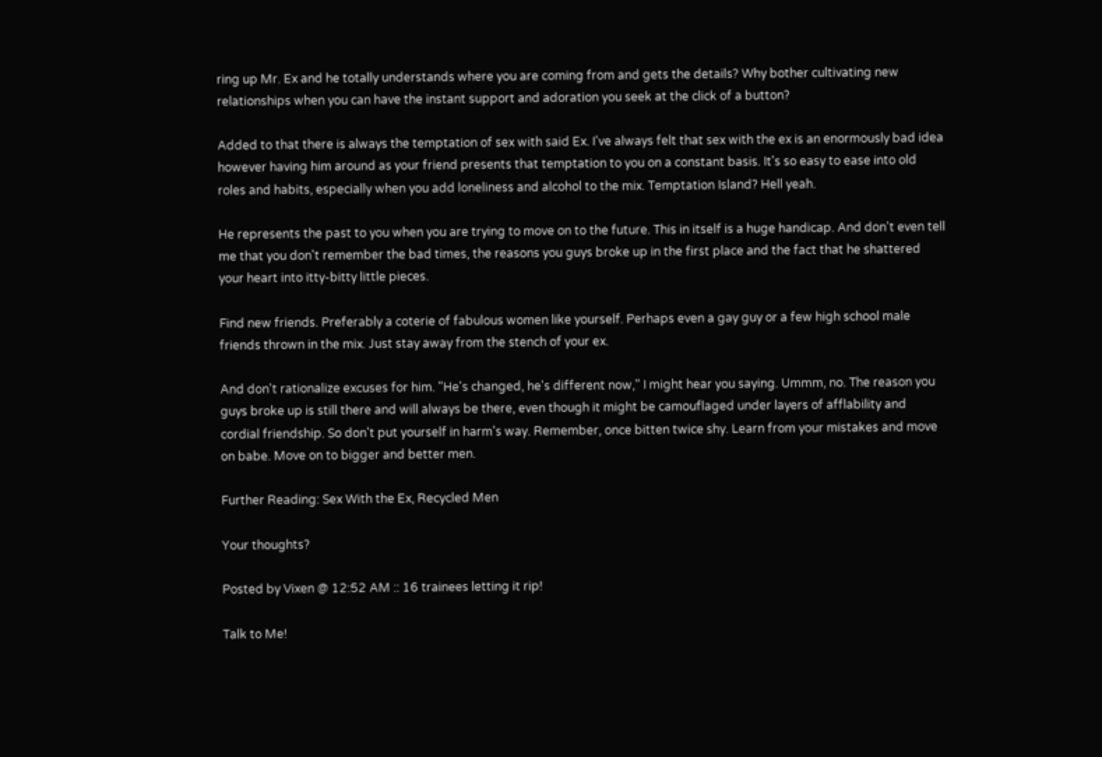ring up Mr. Ex and he totally understands where you are coming from and gets the details? Why bother cultivating new relationships when you can have the instant support and adoration you seek at the click of a button?

Added to that there is always the temptation of sex with said Ex. I've always felt that sex with the ex is an enormously bad idea however having him around as your friend presents that temptation to you on a constant basis. It's so easy to ease into old roles and habits, especially when you add loneliness and alcohol to the mix. Temptation Island? Hell yeah.

He represents the past to you when you are trying to move on to the future. This in itself is a huge handicap. And don't even tell me that you don't remember the bad times, the reasons you guys broke up in the first place and the fact that he shattered your heart into itty-bitty little pieces.

Find new friends. Preferably a coterie of fabulous women like yourself. Perhaps even a gay guy or a few high school male friends thrown in the mix. Just stay away from the stench of your ex.

And don't rationalize excuses for him. "He's changed, he's different now," I might hear you saying. Ummm, no. The reason you guys broke up is still there and will always be there, even though it might be camouflaged under layers of afflability and cordial friendship. So don't put yourself in harm's way. Remember, once bitten twice shy. Learn from your mistakes and move on babe. Move on to bigger and better men.

Further Reading: Sex With the Ex, Recycled Men

Your thoughts?

Posted by Vixen @ 12:52 AM :: 16 trainees letting it rip!

Talk to Me!